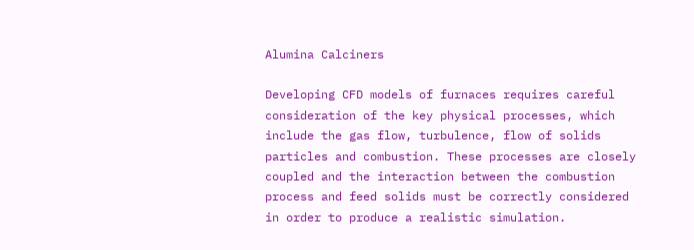Alumina Calciners

Developing CFD models of furnaces requires careful consideration of the key physical processes, which include the gas flow, turbulence, flow of solids particles and combustion. These processes are closely coupled and the interaction between the combustion process and feed solids must be correctly considered in order to produce a realistic simulation.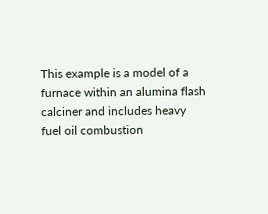This example is a model of a furnace within an alumina flash calciner and includes heavy fuel oil combustion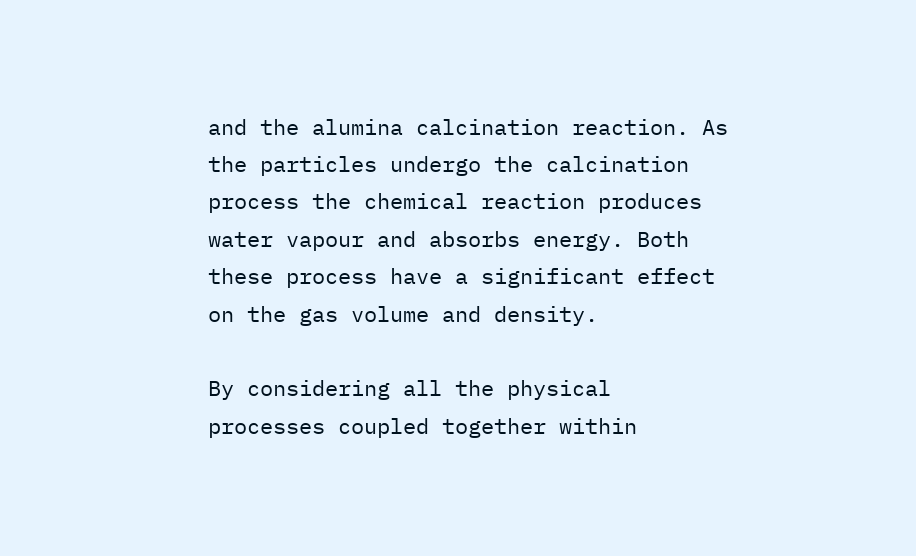and the alumina calcination reaction. As the particles undergo the calcination process the chemical reaction produces water vapour and absorbs energy. Both these process have a significant effect on the gas volume and density.

By considering all the physical processes coupled together within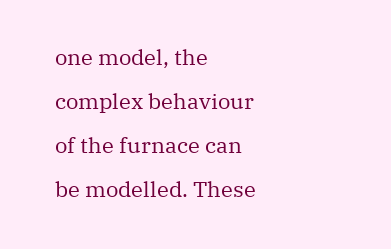one model, the complex behaviour of the furnace can be modelled. These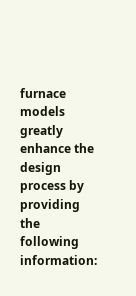furnace models greatly enhance the design process by providing the following information: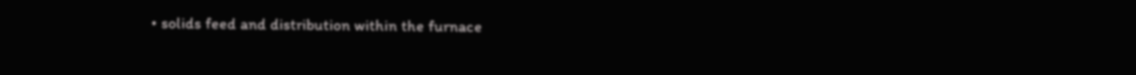• solids feed and distribution within the furnace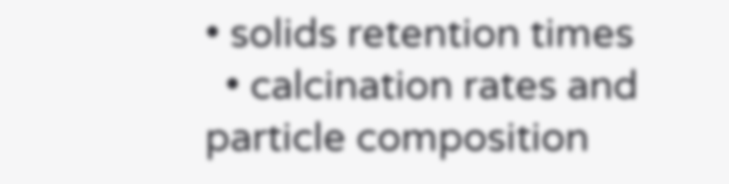• solids retention times
  • calcination rates and particle composition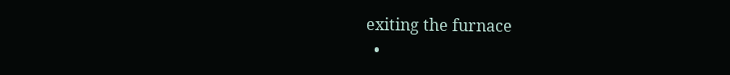exiting the furnace
  •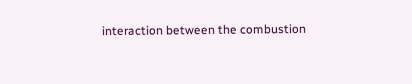interaction between the combustion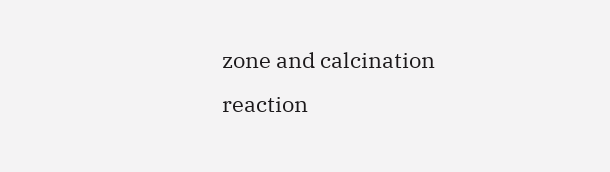zone and calcination reaction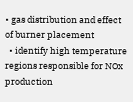• gas distribution and effect of burner placement
  • identify high temperature regions responsible for NOx production